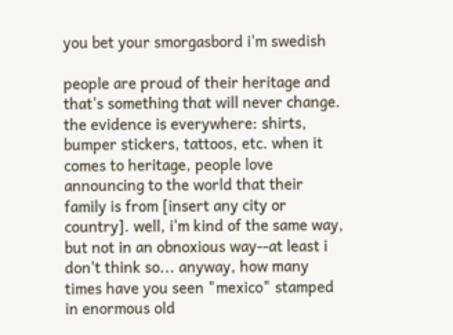you bet your smorgasbord i'm swedish

people are proud of their heritage and that's something that will never change. the evidence is everywhere: shirts, bumper stickers, tattoos, etc. when it comes to heritage, people love announcing to the world that their family is from [insert any city or country]. well, i'm kind of the same way, but not in an obnoxious way--at least i don't think so... anyway, how many times have you seen "mexico" stamped in enormous old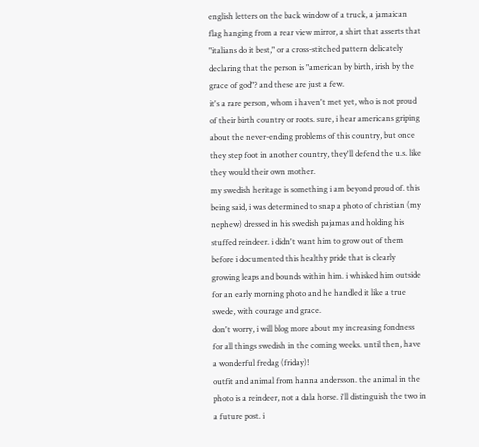english letters on the back window of a truck, a jamaican flag hanging from a rear view mirror, a shirt that asserts that "italians do it best," or a cross-stitched pattern delicately declaring that the person is "american by birth, irish by the grace of god"? and these are just a few.
it's a rare person, whom i haven't met yet, who is not proud of their birth country or roots. sure, i hear americans griping about the never-ending problems of this country, but once they step foot in another country, they'll defend the u.s. like they would their own mother.
my swedish heritage is something i am beyond proud of. this being said, i was determined to snap a photo of christian (my nephew) dressed in his swedish pajamas and holding his stuffed reindeer. i didn't want him to grow out of them before i documented this healthy pride that is clearly growing leaps and bounds within him. i whisked him outside for an early morning photo and he handled it like a true swede, with courage and grace.
don't worry, i will blog more about my increasing fondness for all things swedish in the coming weeks. until then, have a wonderful fredag (friday)!
outfit and animal from hanna andersson. the animal in the photo is a reindeer, not a dala horse. i'll distinguish the two in a future post. i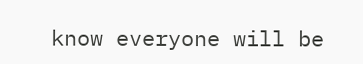know everyone will be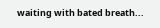waiting with bated breath...